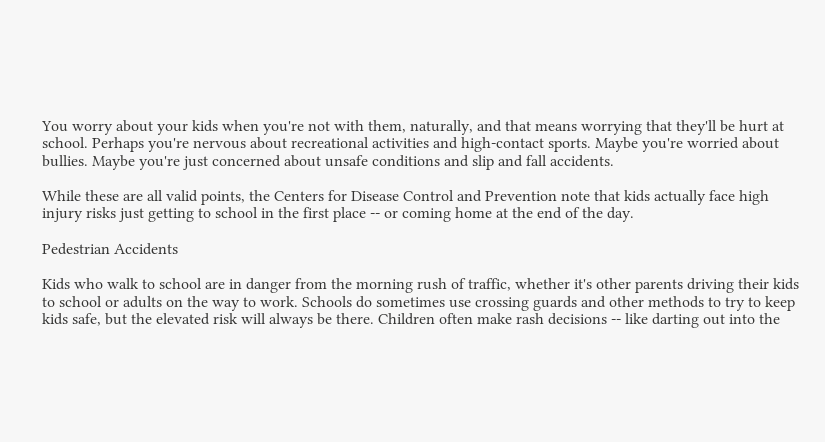You worry about your kids when you're not with them, naturally, and that means worrying that they'll be hurt at school. Perhaps you're nervous about recreational activities and high-contact sports. Maybe you're worried about bullies. Maybe you're just concerned about unsafe conditions and slip and fall accidents.

While these are all valid points, the Centers for Disease Control and Prevention note that kids actually face high injury risks just getting to school in the first place -- or coming home at the end of the day.

Pedestrian Accidents

Kids who walk to school are in danger from the morning rush of traffic, whether it's other parents driving their kids to school or adults on the way to work. Schools do sometimes use crossing guards and other methods to try to keep kids safe, but the elevated risk will always be there. Children often make rash decisions -- like darting out into the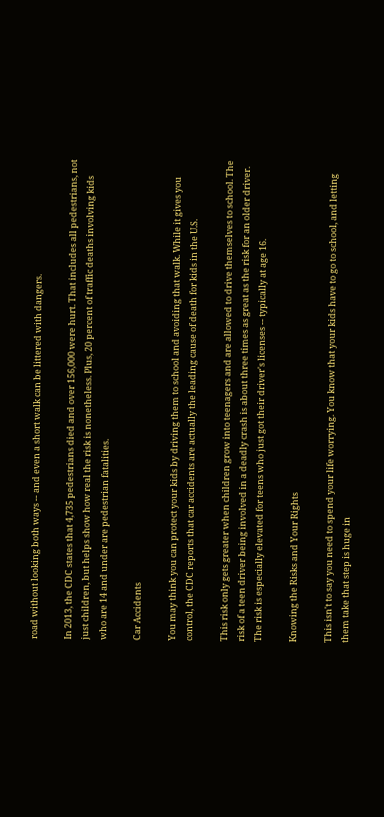road without looking both ways -- and even a short walk can be littered with dangers.

In 2013, the CDC states that 4,735 pedestrians died and over 156,000 were hurt. That includes all pedestrians, not just children, but helps show how real the risk is nonetheless. Plus, 20 percent of traffic deaths involving kids who are 14 and under are pedestrian fatalities.

Car Accidents

You may think you can protect your kids by driving them to school and avoiding that walk. While it gives you control, the CDC reports that car accidents are actually the leading cause of death for kids in the U.S.

This risk only gets greater when children grow into teenagers and are allowed to drive themselves to school. The risk of a teen driver being involved in a deadly crash is about three times as great as the risk for an older driver. The risk is especially elevated for teens who just got their driver's licenses -- typically at age 16.

Knowing the Risks and Your Rights

This isn't to say you need to spend your life worrying. You know that your kids have to go to school, and letting them take that step is huge in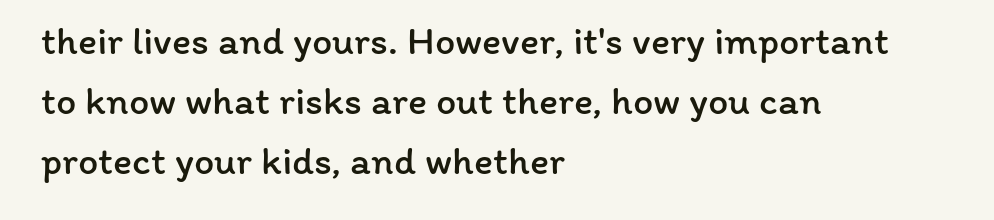their lives and yours. However, it's very important to know what risks are out there, how you can protect your kids, and whether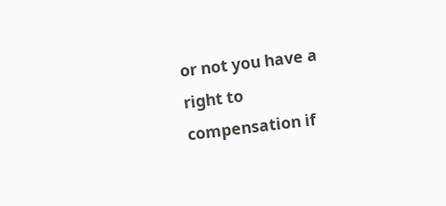or not you have a right to compensation if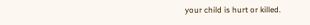your child is hurt or killed.